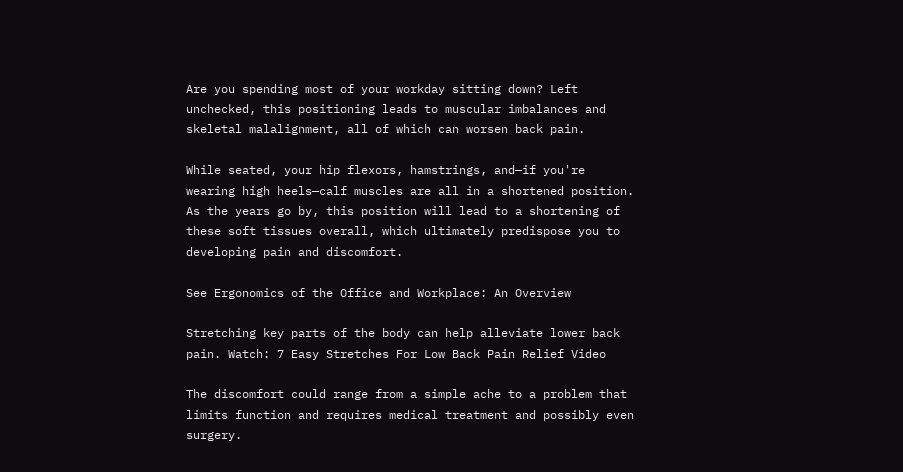Are you spending most of your workday sitting down? Left unchecked, this positioning leads to muscular imbalances and skeletal malalignment, all of which can worsen back pain.

While seated, your hip flexors, hamstrings, and—if you're wearing high heels—calf muscles are all in a shortened position. As the years go by, this position will lead to a shortening of these soft tissues overall, which ultimately predispose you to developing pain and discomfort.

See Ergonomics of the Office and Workplace: An Overview

Stretching key parts of the body can help alleviate lower back pain. Watch: 7 Easy Stretches For Low Back Pain Relief Video

The discomfort could range from a simple ache to a problem that limits function and requires medical treatment and possibly even surgery.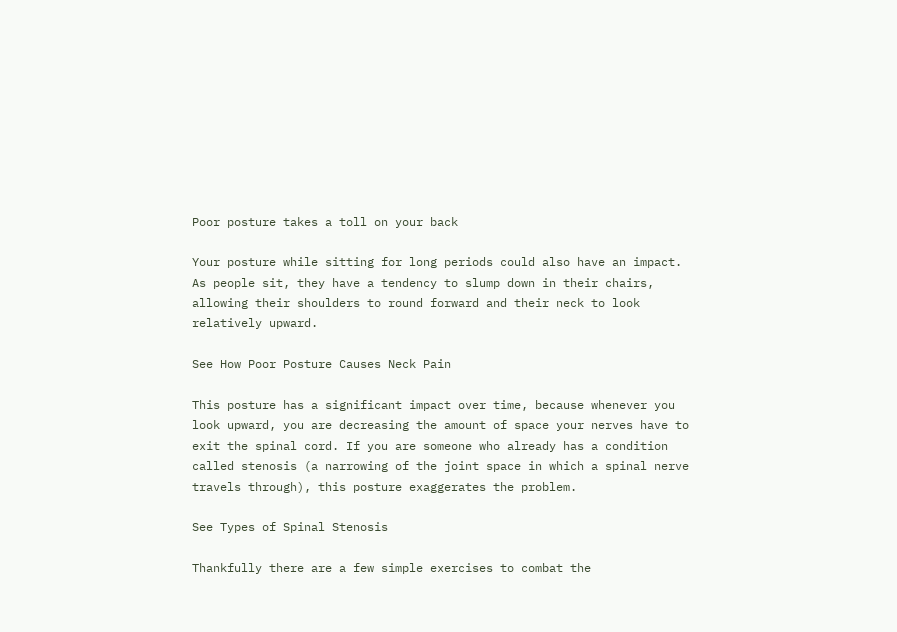Poor posture takes a toll on your back

Your posture while sitting for long periods could also have an impact. As people sit, they have a tendency to slump down in their chairs, allowing their shoulders to round forward and their neck to look relatively upward.

See How Poor Posture Causes Neck Pain

This posture has a significant impact over time, because whenever you look upward, you are decreasing the amount of space your nerves have to exit the spinal cord. If you are someone who already has a condition called stenosis (a narrowing of the joint space in which a spinal nerve travels through), this posture exaggerates the problem.

See Types of Spinal Stenosis

Thankfully there are a few simple exercises to combat the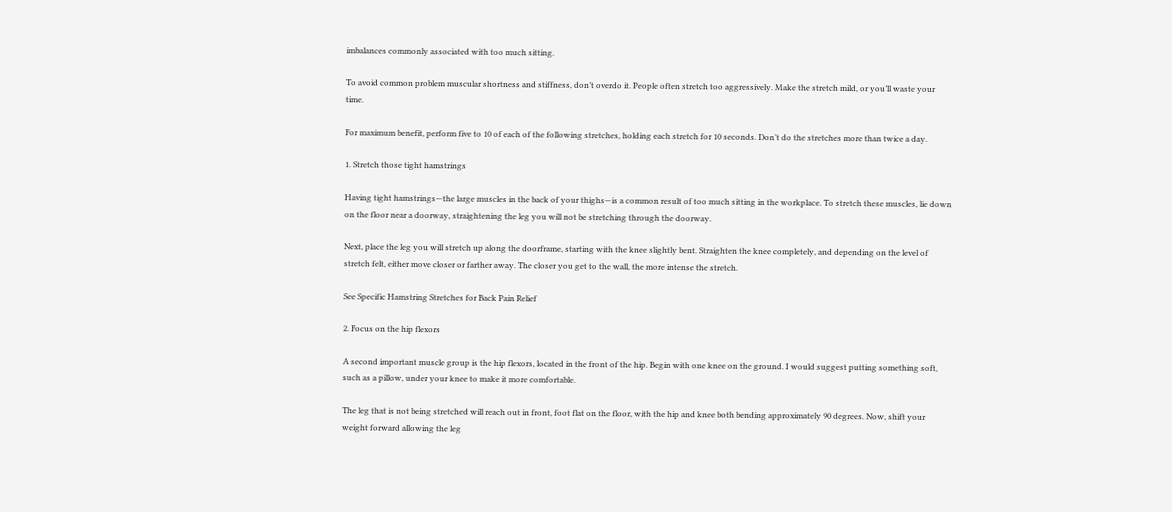imbalances commonly associated with too much sitting.

To avoid common problem muscular shortness and stiffness, don’t overdo it. People often stretch too aggressively. Make the stretch mild, or you’ll waste your time.

For maximum benefit, perform five to 10 of each of the following stretches, holding each stretch for 10 seconds. Don’t do the stretches more than twice a day.

1. Stretch those tight hamstrings

Having tight hamstrings—the large muscles in the back of your thighs—is a common result of too much sitting in the workplace. To stretch these muscles, lie down on the floor near a doorway, straightening the leg you will not be stretching through the doorway.

Next, place the leg you will stretch up along the doorframe, starting with the knee slightly bent. Straighten the knee completely, and depending on the level of stretch felt, either move closer or farther away. The closer you get to the wall, the more intense the stretch.

See Specific Hamstring Stretches for Back Pain Relief

2. Focus on the hip flexors

A second important muscle group is the hip flexors, located in the front of the hip. Begin with one knee on the ground. I would suggest putting something soft, such as a pillow, under your knee to make it more comfortable.

The leg that is not being stretched will reach out in front, foot flat on the floor, with the hip and knee both bending approximately 90 degrees. Now, shift your weight forward allowing the leg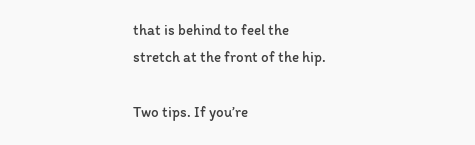that is behind to feel the stretch at the front of the hip.

Two tips. If you’re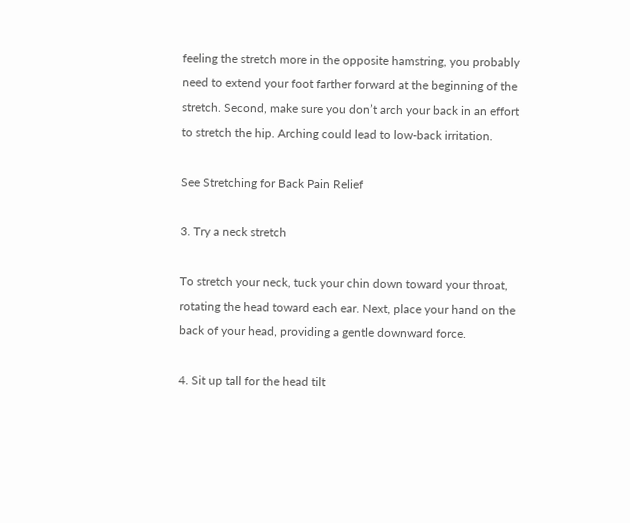feeling the stretch more in the opposite hamstring, you probably need to extend your foot farther forward at the beginning of the stretch. Second, make sure you don’t arch your back in an effort to stretch the hip. Arching could lead to low-back irritation.

See Stretching for Back Pain Relief

3. Try a neck stretch

To stretch your neck, tuck your chin down toward your throat, rotating the head toward each ear. Next, place your hand on the back of your head, providing a gentle downward force.

4. Sit up tall for the head tilt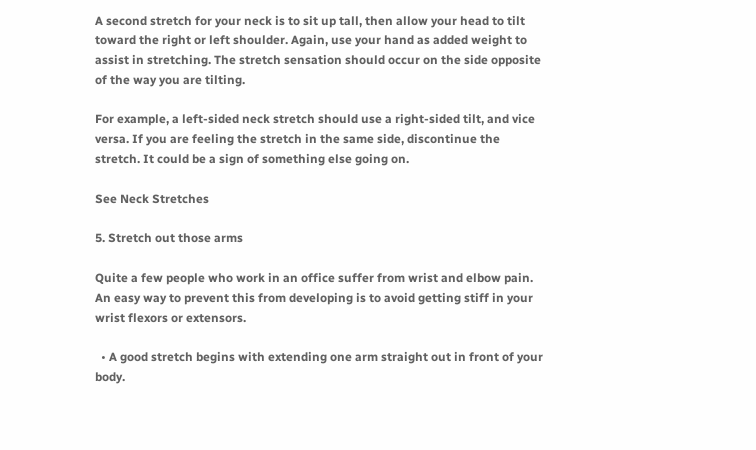A second stretch for your neck is to sit up tall, then allow your head to tilt toward the right or left shoulder. Again, use your hand as added weight to assist in stretching. The stretch sensation should occur on the side opposite of the way you are tilting.

For example, a left-sided neck stretch should use a right-sided tilt, and vice versa. If you are feeling the stretch in the same side, discontinue the stretch. It could be a sign of something else going on.

See Neck Stretches

5. Stretch out those arms

Quite a few people who work in an office suffer from wrist and elbow pain. An easy way to prevent this from developing is to avoid getting stiff in your wrist flexors or extensors.

  • A good stretch begins with extending one arm straight out in front of your body.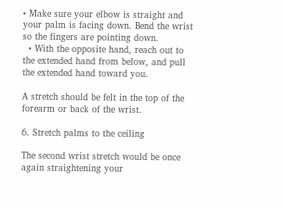• Make sure your elbow is straight and your palm is facing down. Bend the wrist so the fingers are pointing down.
  • With the opposite hand, reach out to the extended hand from below, and pull the extended hand toward you.

A stretch should be felt in the top of the forearm or back of the wrist.

6. Stretch palms to the ceiling

The second wrist stretch would be once again straightening your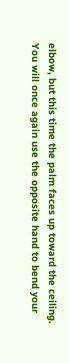elbow, but this time the palm faces up toward the ceiling. You will once again use the opposite hand to bend your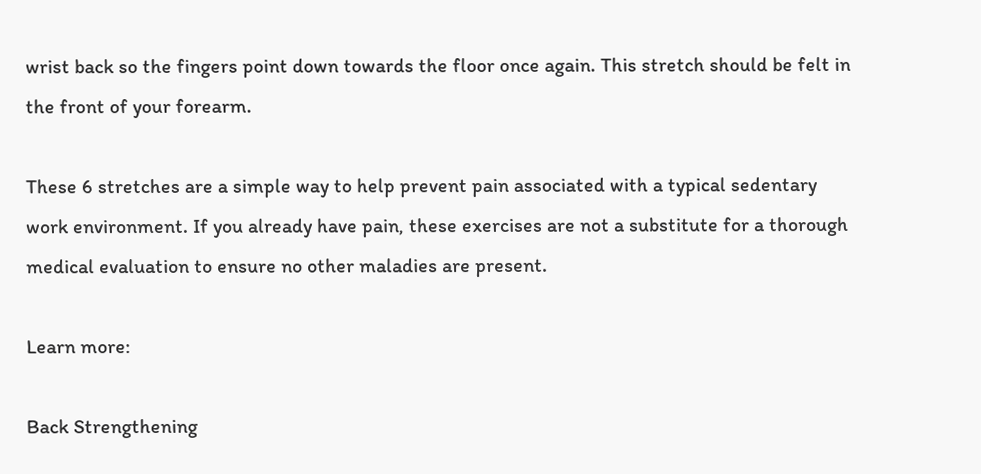wrist back so the fingers point down towards the floor once again. This stretch should be felt in the front of your forearm.

These 6 stretches are a simple way to help prevent pain associated with a typical sedentary work environment. If you already have pain, these exercises are not a substitute for a thorough medical evaluation to ensure no other maladies are present.

Learn more:

Back Strengthening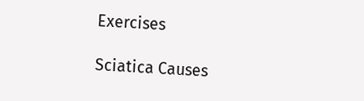Exercises

Sciatica Causes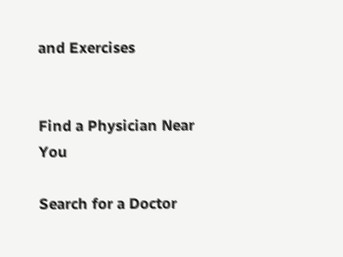and Exercises


Find a Physician Near You

Search for a Doctor